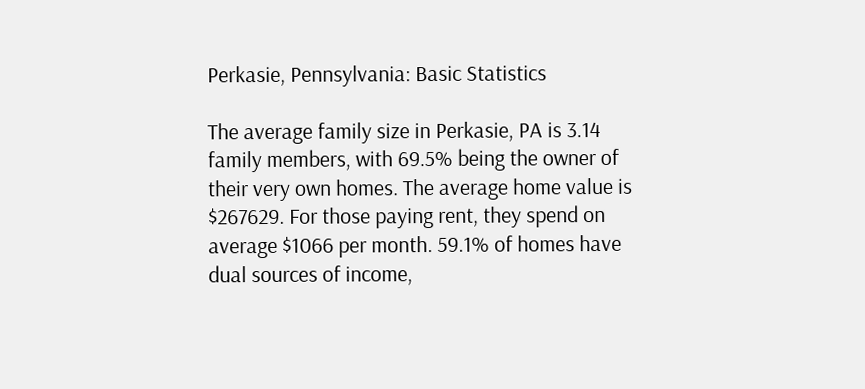Perkasie, Pennsylvania: Basic Statistics

The average family size in Perkasie, PA is 3.14 family members, with 69.5% being the owner of their very own homes. The average home value is $267629. For those paying rent, they spend on average $1066 per month. 59.1% of homes have dual sources of income,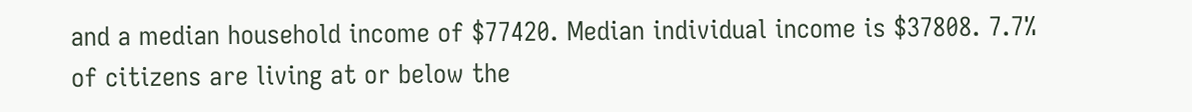and a median household income of $77420. Median individual income is $37808. 7.7% of citizens are living at or below the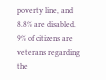poverty line, and 8.8% are disabled. 9% of citizens are veterans regarding the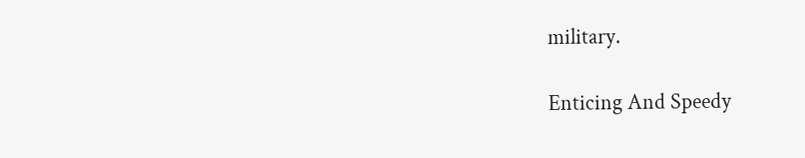military.

Enticing And Speedy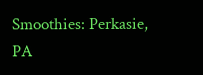Smoothies: Perkasie, PA